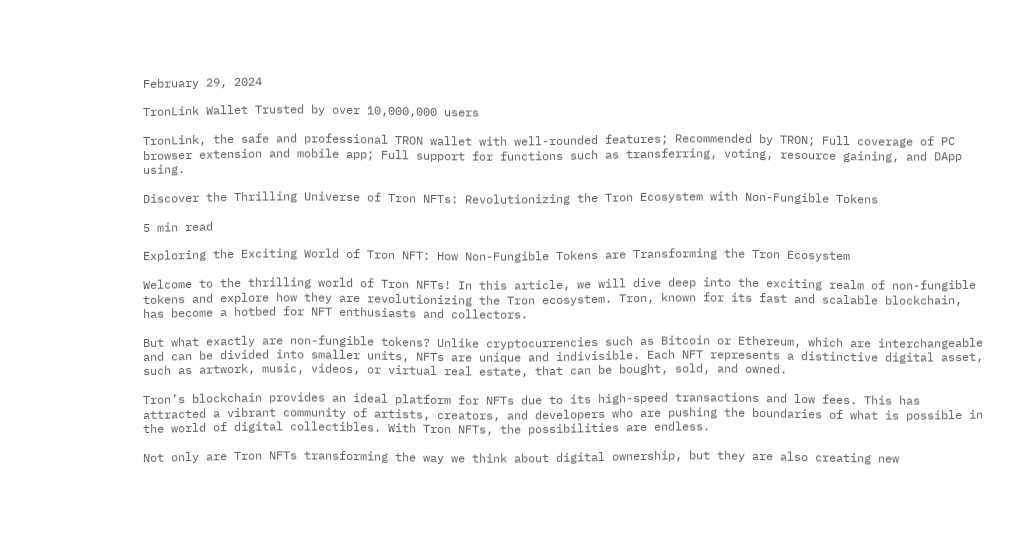February 29, 2024

TronLink Wallet Trusted by over 10,000,000 users

TronLink, the safe and professional TRON wallet with well-rounded features; Recommended by TRON; Full coverage of PC browser extension and mobile app; Full support for functions such as transferring, voting, resource gaining, and DApp using.

Discover the Thrilling Universe of Tron NFTs: Revolutionizing the Tron Ecosystem with Non-Fungible Tokens

5 min read

Exploring the Exciting World of Tron NFT: How Non-Fungible Tokens are Transforming the Tron Ecosystem

Welcome to the thrilling world of Tron NFTs! In this article, we will dive deep into the exciting realm of non-fungible tokens and explore how they are revolutionizing the Tron ecosystem. Tron, known for its fast and scalable blockchain, has become a hotbed for NFT enthusiasts and collectors.

But what exactly are non-fungible tokens? Unlike cryptocurrencies such as Bitcoin or Ethereum, which are interchangeable and can be divided into smaller units, NFTs are unique and indivisible. Each NFT represents a distinctive digital asset, such as artwork, music, videos, or virtual real estate, that can be bought, sold, and owned.

Tron’s blockchain provides an ideal platform for NFTs due to its high-speed transactions and low fees. This has attracted a vibrant community of artists, creators, and developers who are pushing the boundaries of what is possible in the world of digital collectibles. With Tron NFTs, the possibilities are endless.

Not only are Tron NFTs transforming the way we think about digital ownership, but they are also creating new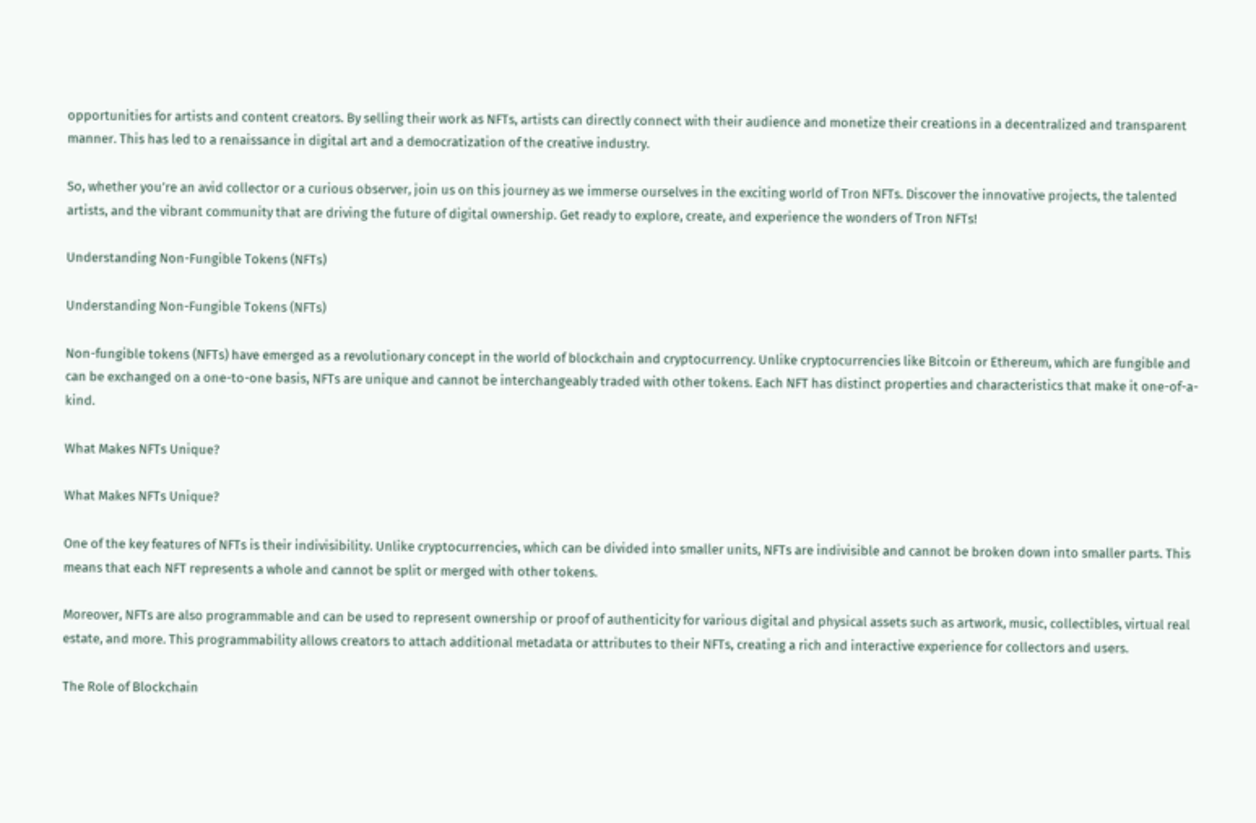opportunities for artists and content creators. By selling their work as NFTs, artists can directly connect with their audience and monetize their creations in a decentralized and transparent manner. This has led to a renaissance in digital art and a democratization of the creative industry.

So, whether you’re an avid collector or a curious observer, join us on this journey as we immerse ourselves in the exciting world of Tron NFTs. Discover the innovative projects, the talented artists, and the vibrant community that are driving the future of digital ownership. Get ready to explore, create, and experience the wonders of Tron NFTs!

Understanding Non-Fungible Tokens (NFTs)

Understanding Non-Fungible Tokens (NFTs)

Non-fungible tokens (NFTs) have emerged as a revolutionary concept in the world of blockchain and cryptocurrency. Unlike cryptocurrencies like Bitcoin or Ethereum, which are fungible and can be exchanged on a one-to-one basis, NFTs are unique and cannot be interchangeably traded with other tokens. Each NFT has distinct properties and characteristics that make it one-of-a-kind.

What Makes NFTs Unique?

What Makes NFTs Unique?

One of the key features of NFTs is their indivisibility. Unlike cryptocurrencies, which can be divided into smaller units, NFTs are indivisible and cannot be broken down into smaller parts. This means that each NFT represents a whole and cannot be split or merged with other tokens.

Moreover, NFTs are also programmable and can be used to represent ownership or proof of authenticity for various digital and physical assets such as artwork, music, collectibles, virtual real estate, and more. This programmability allows creators to attach additional metadata or attributes to their NFTs, creating a rich and interactive experience for collectors and users.

The Role of Blockchain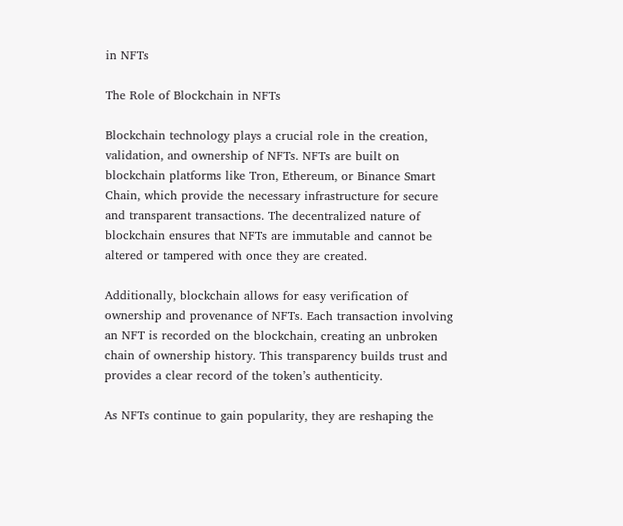in NFTs

The Role of Blockchain in NFTs

Blockchain technology plays a crucial role in the creation, validation, and ownership of NFTs. NFTs are built on blockchain platforms like Tron, Ethereum, or Binance Smart Chain, which provide the necessary infrastructure for secure and transparent transactions. The decentralized nature of blockchain ensures that NFTs are immutable and cannot be altered or tampered with once they are created.

Additionally, blockchain allows for easy verification of ownership and provenance of NFTs. Each transaction involving an NFT is recorded on the blockchain, creating an unbroken chain of ownership history. This transparency builds trust and provides a clear record of the token’s authenticity.

As NFTs continue to gain popularity, they are reshaping the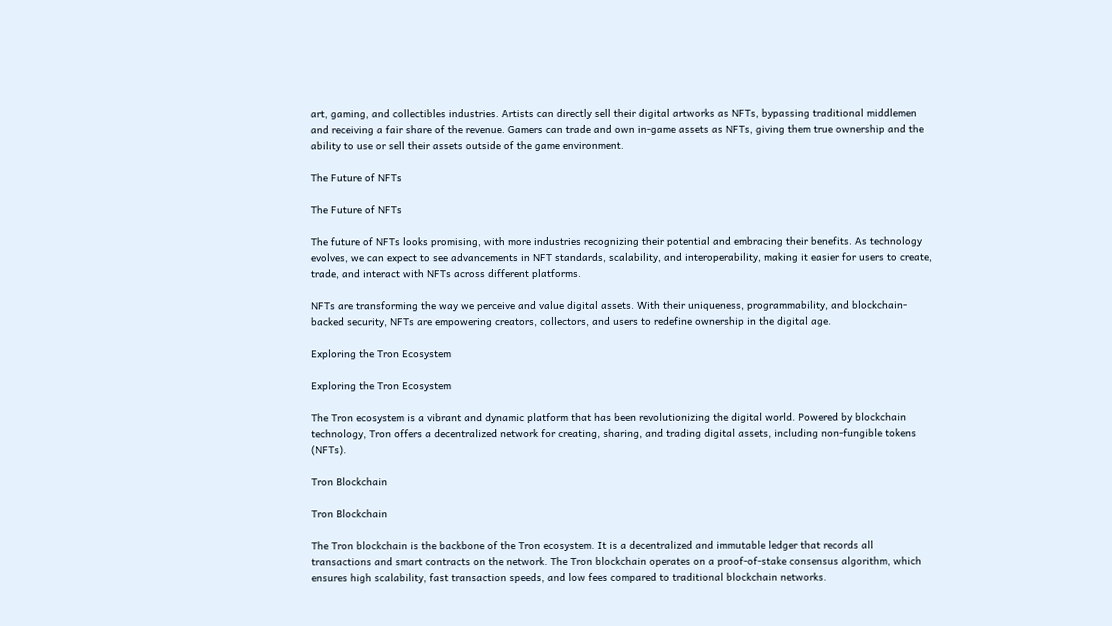art, gaming, and collectibles industries. Artists can directly sell their digital artworks as NFTs, bypassing traditional middlemen and receiving a fair share of the revenue. Gamers can trade and own in-game assets as NFTs, giving them true ownership and the ability to use or sell their assets outside of the game environment.

The Future of NFTs

The Future of NFTs

The future of NFTs looks promising, with more industries recognizing their potential and embracing their benefits. As technology evolves, we can expect to see advancements in NFT standards, scalability, and interoperability, making it easier for users to create, trade, and interact with NFTs across different platforms.

NFTs are transforming the way we perceive and value digital assets. With their uniqueness, programmability, and blockchain-backed security, NFTs are empowering creators, collectors, and users to redefine ownership in the digital age.

Exploring the Tron Ecosystem

Exploring the Tron Ecosystem

The Tron ecosystem is a vibrant and dynamic platform that has been revolutionizing the digital world. Powered by blockchain technology, Tron offers a decentralized network for creating, sharing, and trading digital assets, including non-fungible tokens (NFTs).

Tron Blockchain

Tron Blockchain

The Tron blockchain is the backbone of the Tron ecosystem. It is a decentralized and immutable ledger that records all transactions and smart contracts on the network. The Tron blockchain operates on a proof-of-stake consensus algorithm, which ensures high scalability, fast transaction speeds, and low fees compared to traditional blockchain networks.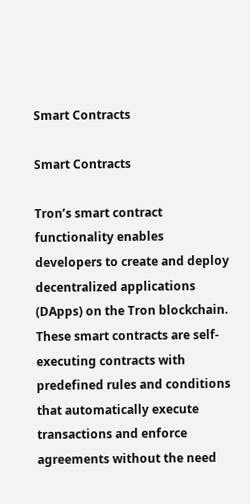Smart Contracts

Smart Contracts

Tron’s smart contract functionality enables developers to create and deploy decentralized applications (DApps) on the Tron blockchain. These smart contracts are self-executing contracts with predefined rules and conditions that automatically execute transactions and enforce agreements without the need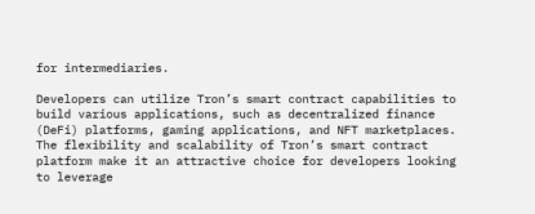for intermediaries.

Developers can utilize Tron’s smart contract capabilities to build various applications, such as decentralized finance (DeFi) platforms, gaming applications, and NFT marketplaces. The flexibility and scalability of Tron’s smart contract platform make it an attractive choice for developers looking to leverage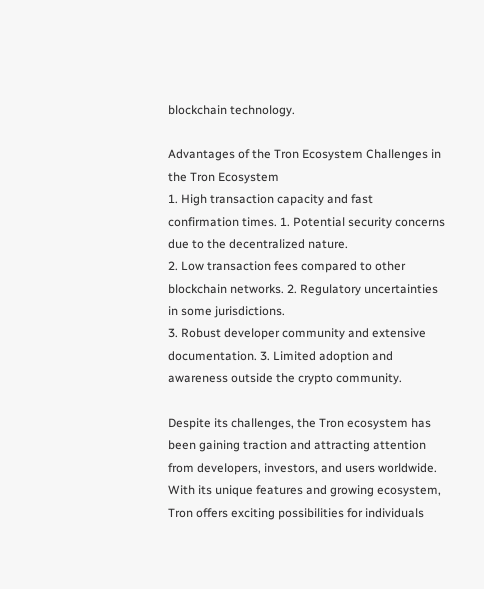blockchain technology.

Advantages of the Tron Ecosystem Challenges in the Tron Ecosystem
1. High transaction capacity and fast confirmation times. 1. Potential security concerns due to the decentralized nature.
2. Low transaction fees compared to other blockchain networks. 2. Regulatory uncertainties in some jurisdictions.
3. Robust developer community and extensive documentation. 3. Limited adoption and awareness outside the crypto community.

Despite its challenges, the Tron ecosystem has been gaining traction and attracting attention from developers, investors, and users worldwide. With its unique features and growing ecosystem, Tron offers exciting possibilities for individuals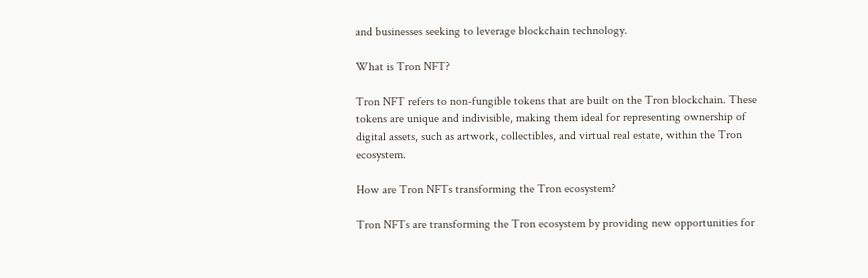and businesses seeking to leverage blockchain technology.

What is Tron NFT?

Tron NFT refers to non-fungible tokens that are built on the Tron blockchain. These tokens are unique and indivisible, making them ideal for representing ownership of digital assets, such as artwork, collectibles, and virtual real estate, within the Tron ecosystem.

How are Tron NFTs transforming the Tron ecosystem?

Tron NFTs are transforming the Tron ecosystem by providing new opportunities for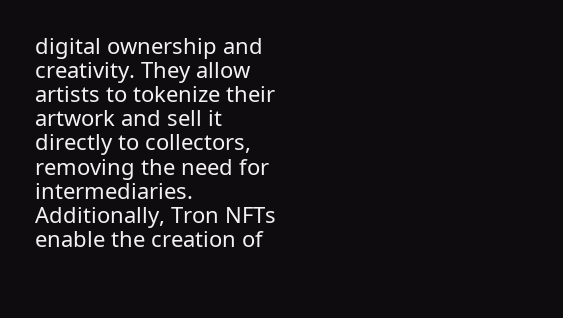digital ownership and creativity. They allow artists to tokenize their artwork and sell it directly to collectors, removing the need for intermediaries. Additionally, Tron NFTs enable the creation of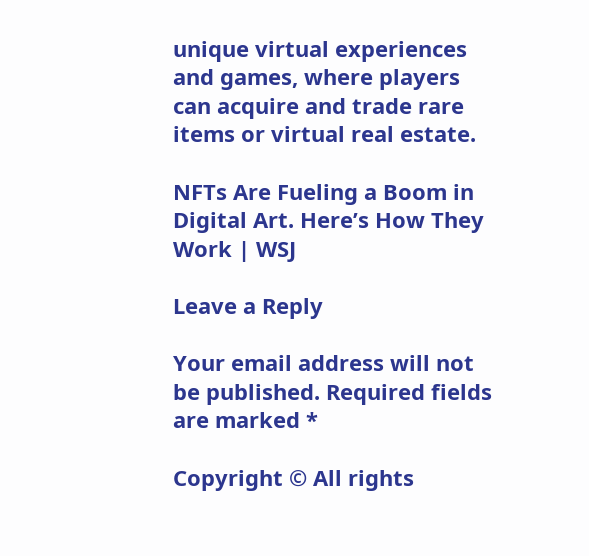unique virtual experiences and games, where players can acquire and trade rare items or virtual real estate.

NFTs Are Fueling a Boom in Digital Art. Here’s How They Work | WSJ

Leave a Reply

Your email address will not be published. Required fields are marked *

Copyright © All rights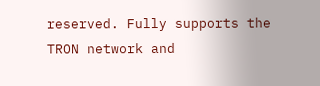reserved. Fully supports the TRON network and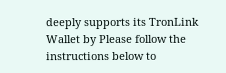deeply supports its TronLink Wallet by Please follow the instructions below to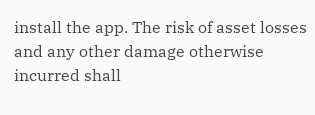install the app. The risk of asset losses and any other damage otherwise incurred shall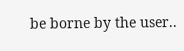be borne by the user..